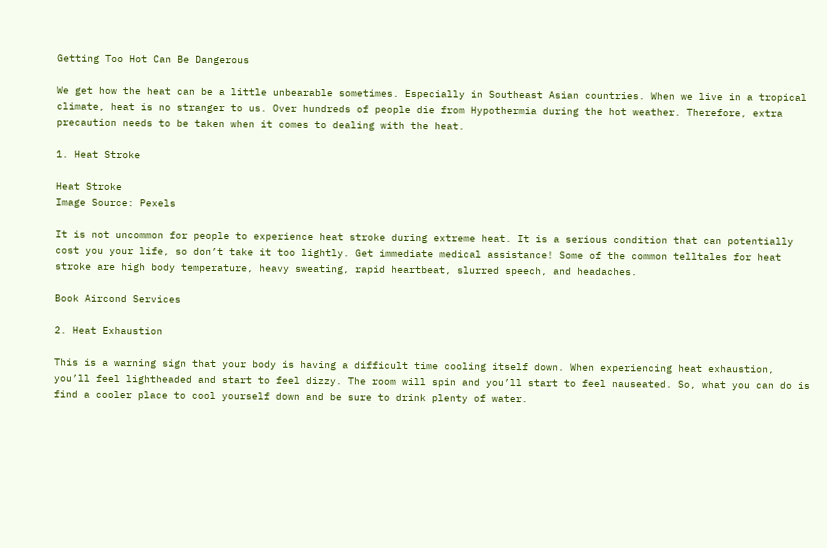Getting Too Hot Can Be Dangerous

We get how the heat can be a little unbearable sometimes. Especially in Southeast Asian countries. When we live in a tropical climate, heat is no stranger to us. Over hundreds of people die from Hypothermia during the hot weather. Therefore, extra precaution needs to be taken when it comes to dealing with the heat.

1. Heat Stroke

Heat Stroke
Image Source: Pexels

It is not uncommon for people to experience heat stroke during extreme heat. It is a serious condition that can potentially cost you your life, so don’t take it too lightly. Get immediate medical assistance! Some of the common telltales for heat stroke are high body temperature, heavy sweating, rapid heartbeat, slurred speech, and headaches.

Book Aircond Services

2. Heat Exhaustion

This is a warning sign that your body is having a difficult time cooling itself down. When experiencing heat exhaustion, you’ll feel lightheaded and start to feel dizzy. The room will spin and you’ll start to feel nauseated. So, what you can do is find a cooler place to cool yourself down and be sure to drink plenty of water.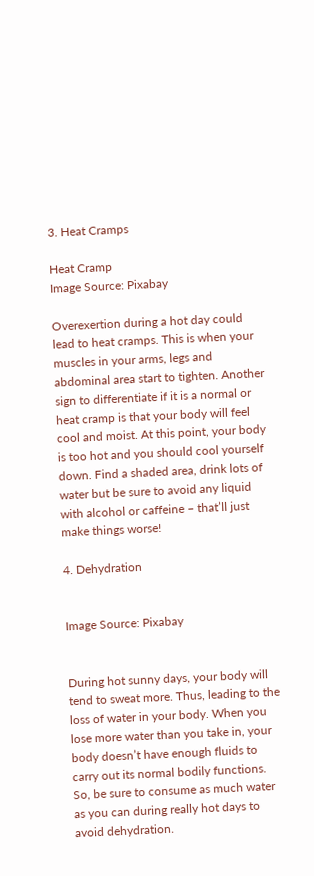3. Heat Cramps

Heat Cramp
Image Source: Pixabay

Overexertion during a hot day could lead to heat cramps. This is when your muscles in your arms, legs and abdominal area start to tighten. Another sign to differentiate if it is a normal or heat cramp is that your body will feel cool and moist. At this point, your body is too hot and you should cool yourself down. Find a shaded area, drink lots of water but be sure to avoid any liquid with alcohol or caffeine – that’ll just make things worse!

4. Dehydration


Image Source: Pixabay


During hot sunny days, your body will tend to sweat more. Thus, leading to the loss of water in your body. When you lose more water than you take in, your body doesn’t have enough fluids to carry out its normal bodily functions. So, be sure to consume as much water as you can during really hot days to avoid dehydration.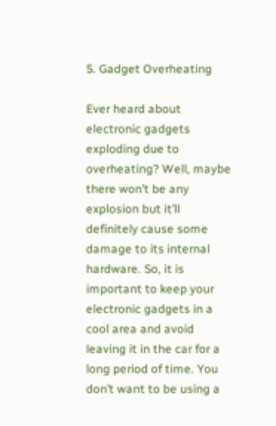5. Gadget Overheating

Ever heard about electronic gadgets exploding due to overheating? Well, maybe there won’t be any explosion but it’ll definitely cause some damage to its internal hardware. So, it is important to keep your electronic gadgets in a cool area and avoid leaving it in the car for a long period of time. You don’t want to be using a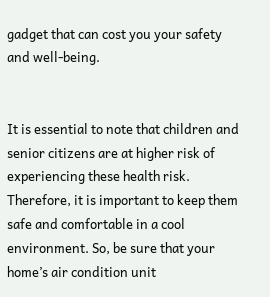gadget that can cost you your safety and well-being.


It is essential to note that children and senior citizens are at higher risk of experiencing these health risk. Therefore, it is important to keep them safe and comfortable in a cool environment. So, be sure that your home’s air condition unit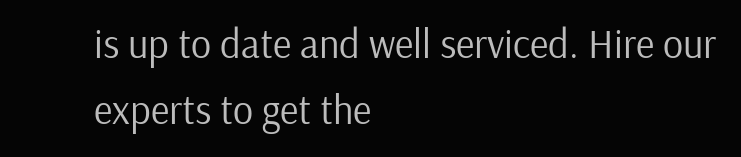is up to date and well serviced. Hire our experts to get the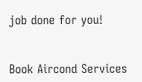job done for you!


Book Aircond Services